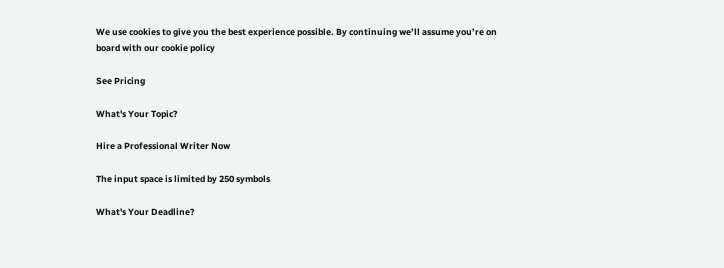We use cookies to give you the best experience possible. By continuing we’ll assume you’re on board with our cookie policy

See Pricing

What's Your Topic?

Hire a Professional Writer Now

The input space is limited by 250 symbols

What's Your Deadline?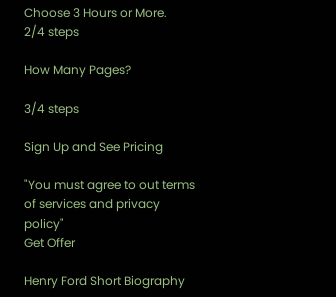Choose 3 Hours or More.
2/4 steps

How Many Pages?

3/4 steps

Sign Up and See Pricing

"You must agree to out terms of services and privacy policy"
Get Offer

Henry Ford Short Biography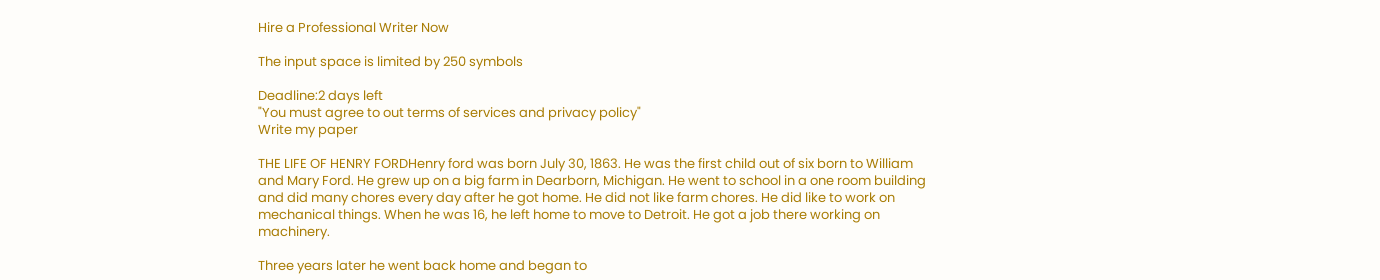Hire a Professional Writer Now

The input space is limited by 250 symbols

Deadline:2 days left
"You must agree to out terms of services and privacy policy"
Write my paper

THE LIFE OF HENRY FORDHenry ford was born July 30, 1863. He was the first child out of six born to William and Mary Ford. He grew up on a big farm in Dearborn, Michigan. He went to school in a one room building and did many chores every day after he got home. He did not like farm chores. He did like to work on mechanical things. When he was 16, he left home to move to Detroit. He got a job there working on machinery.

Three years later he went back home and began to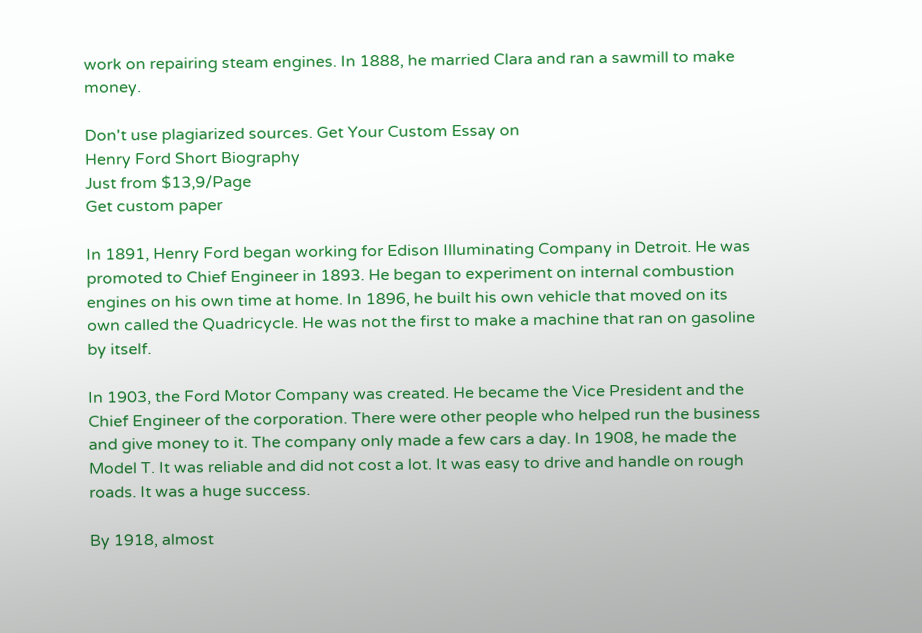work on repairing steam engines. In 1888, he married Clara and ran a sawmill to make money.

Don't use plagiarized sources. Get Your Custom Essay on
Henry Ford Short Biography
Just from $13,9/Page
Get custom paper

In 1891, Henry Ford began working for Edison Illuminating Company in Detroit. He was promoted to Chief Engineer in 1893. He began to experiment on internal combustion engines on his own time at home. In 1896, he built his own vehicle that moved on its own called the Quadricycle. He was not the first to make a machine that ran on gasoline by itself.

In 1903, the Ford Motor Company was created. He became the Vice President and the Chief Engineer of the corporation. There were other people who helped run the business and give money to it. The company only made a few cars a day. In 1908, he made the Model T. It was reliable and did not cost a lot. It was easy to drive and handle on rough roads. It was a huge success.

By 1918, almost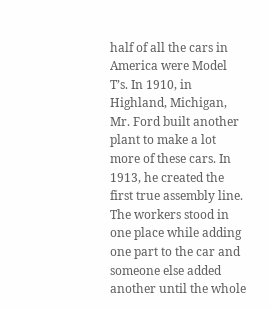half of all the cars in America were Model T’s. In 1910, in Highland, Michigan, Mr. Ford built another plant to make a lot more of these cars. In 1913, he created the first true assembly line. The workers stood in one place while adding one part to the car and someone else added another until the whole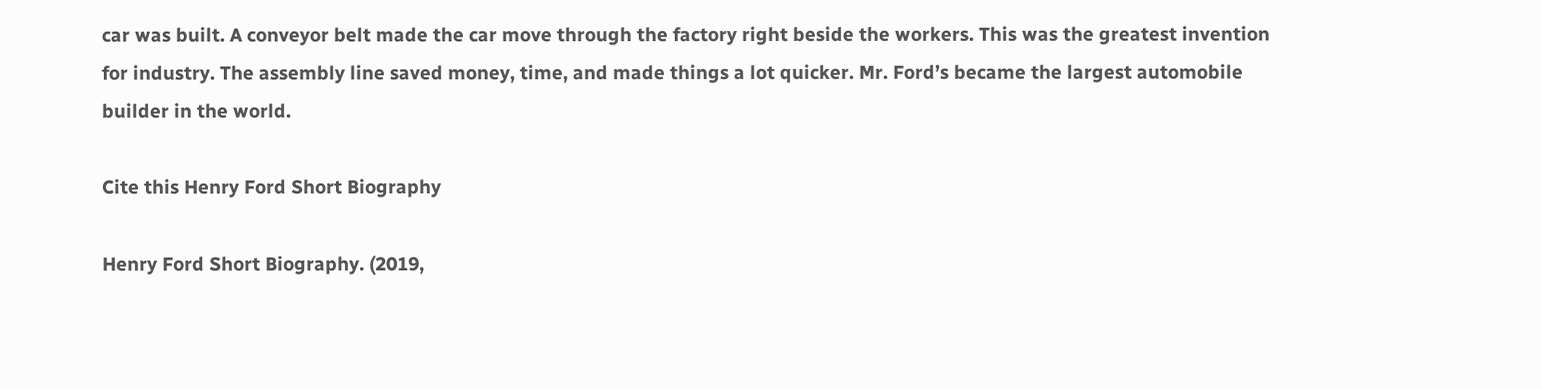car was built. A conveyor belt made the car move through the factory right beside the workers. This was the greatest invention for industry. The assembly line saved money, time, and made things a lot quicker. Mr. Ford’s became the largest automobile builder in the world.

Cite this Henry Ford Short Biography

Henry Ford Short Biography. (2019,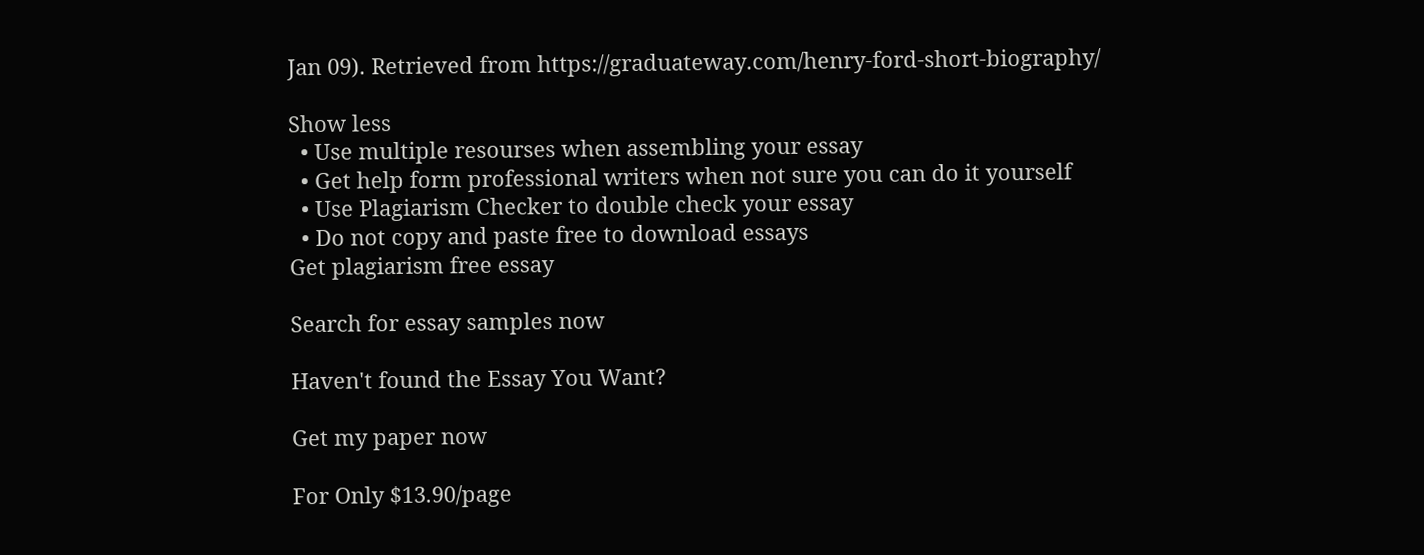Jan 09). Retrieved from https://graduateway.com/henry-ford-short-biography/

Show less
  • Use multiple resourses when assembling your essay
  • Get help form professional writers when not sure you can do it yourself
  • Use Plagiarism Checker to double check your essay
  • Do not copy and paste free to download essays
Get plagiarism free essay

Search for essay samples now

Haven't found the Essay You Want?

Get my paper now

For Only $13.90/page